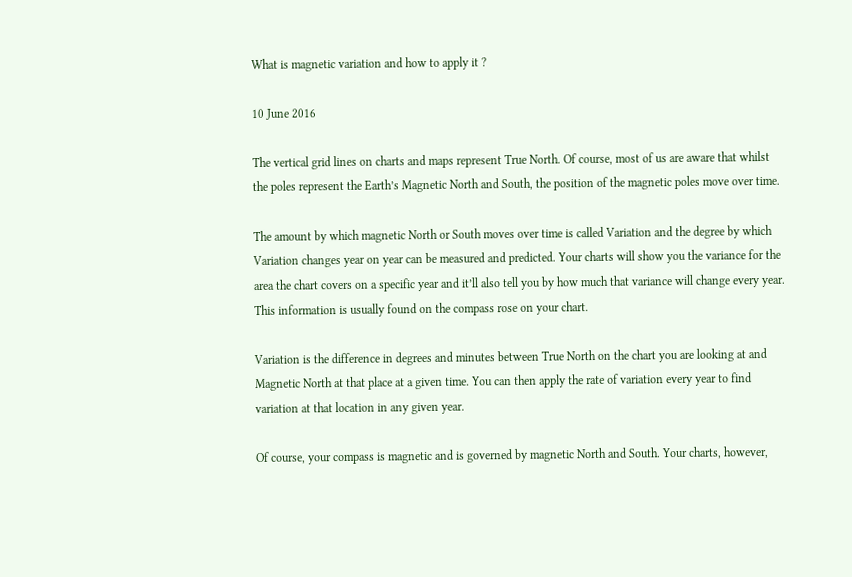What is magnetic variation and how to apply it ?

10 June 2016

The vertical grid lines on charts and maps represent True North. Of course, most of us are aware that whilst the poles represent the Earth’s Magnetic North and South, the position of the magnetic poles move over time.

The amount by which magnetic North or South moves over time is called Variation and the degree by which Variation changes year on year can be measured and predicted. Your charts will show you the variance for the area the chart covers on a specific year and it’ll also tell you by how much that variance will change every year. This information is usually found on the compass rose on your chart.

Variation is the difference in degrees and minutes between True North on the chart you are looking at and Magnetic North at that place at a given time. You can then apply the rate of variation every year to find variation at that location in any given year.

Of course, your compass is magnetic and is governed by magnetic North and South. Your charts, however,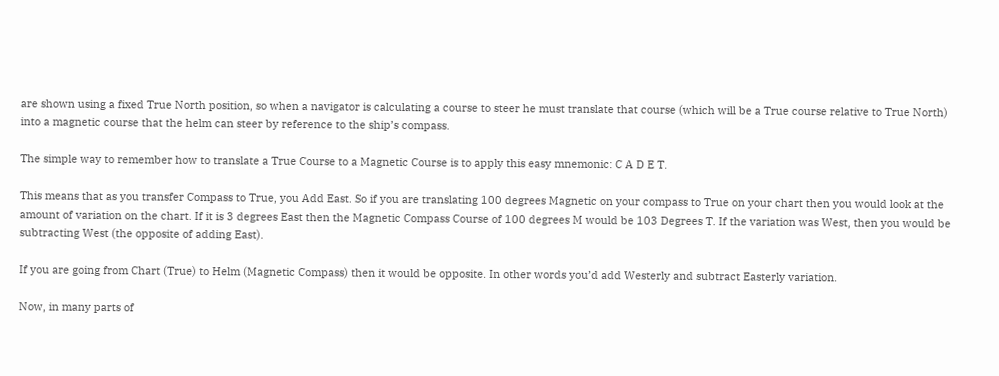are shown using a fixed True North position, so when a navigator is calculating a course to steer he must translate that course (which will be a True course relative to True North) into a magnetic course that the helm can steer by reference to the ship’s compass.

The simple way to remember how to translate a True Course to a Magnetic Course is to apply this easy mnemonic: C A D E T.

This means that as you transfer Compass to True, you Add East. So if you are translating 100 degrees Magnetic on your compass to True on your chart then you would look at the amount of variation on the chart. If it is 3 degrees East then the Magnetic Compass Course of 100 degrees M would be 103 Degrees T. If the variation was West, then you would be subtracting West (the opposite of adding East).

If you are going from Chart (True) to Helm (Magnetic Compass) then it would be opposite. In other words you’d add Westerly and subtract Easterly variation.

Now, in many parts of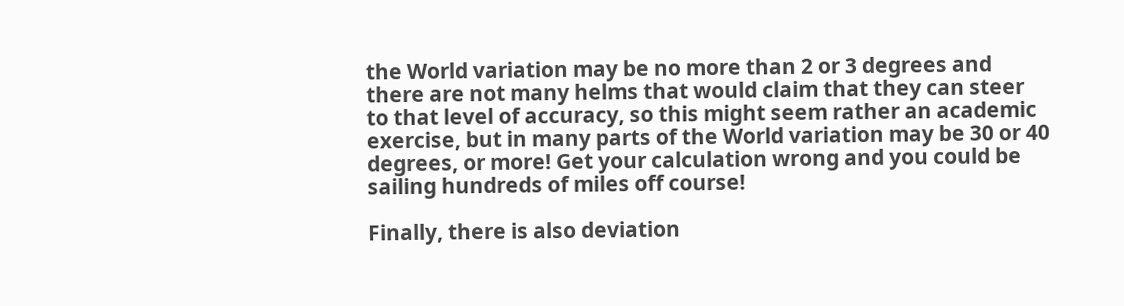the World variation may be no more than 2 or 3 degrees and there are not many helms that would claim that they can steer to that level of accuracy, so this might seem rather an academic exercise, but in many parts of the World variation may be 30 or 40 degrees, or more! Get your calculation wrong and you could be sailing hundreds of miles off course!

Finally, there is also deviation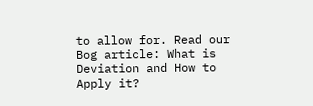to allow for. Read our Bog article: What is Deviation and How to Apply it?